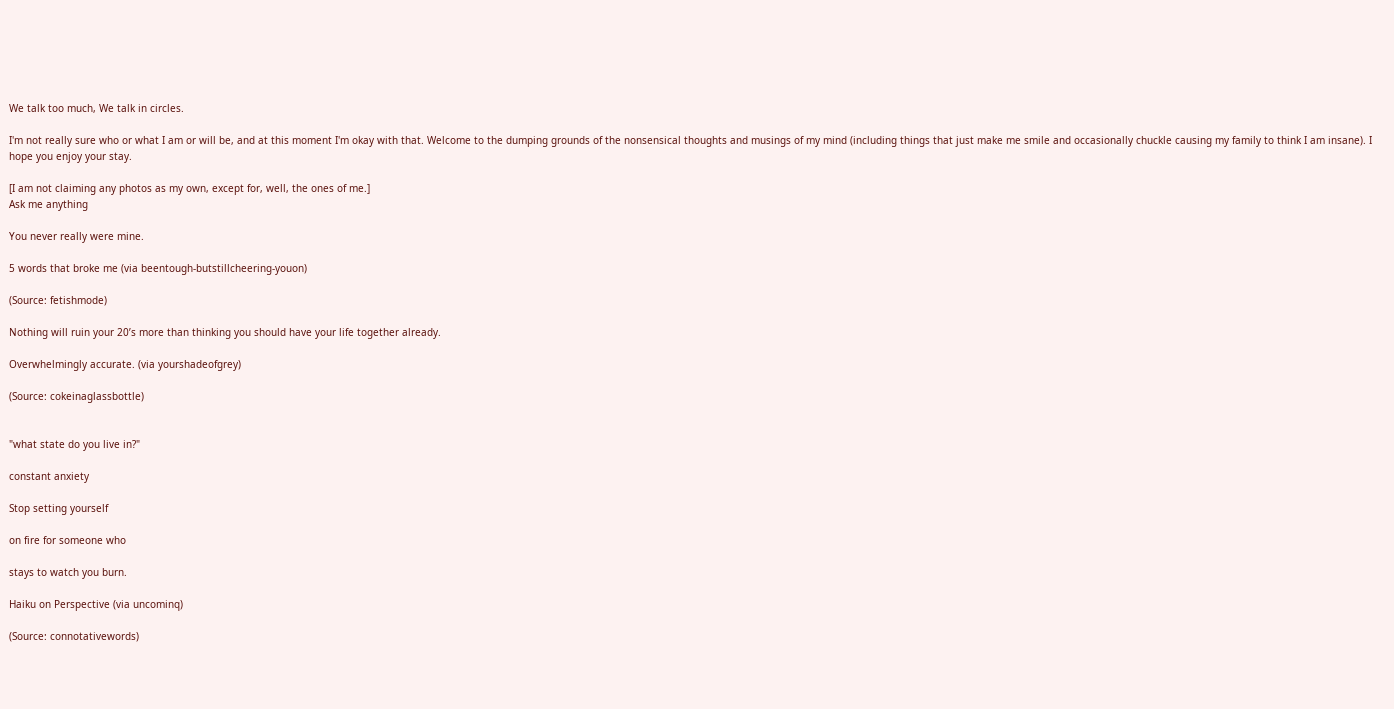We talk too much, We talk in circles.

I'm not really sure who or what I am or will be, and at this moment I'm okay with that. Welcome to the dumping grounds of the nonsensical thoughts and musings of my mind (including things that just make me smile and occasionally chuckle causing my family to think I am insane). I hope you enjoy your stay.

[I am not claiming any photos as my own, except for, well, the ones of me.]
Ask me anything

You never really were mine.

5 words that broke me (via beentough-butstillcheering-youon)

(Source: fetishmode)

Nothing will ruin your 20’s more than thinking you should have your life together already.

Overwhelmingly accurate. (via yourshadeofgrey)

(Source: cokeinaglassbottle)


"what state do you live in?"

constant anxiety

Stop setting yourself

on fire for someone who

stays to watch you burn.

Haiku on Perspective (via uncominq)

(Source: connotativewords)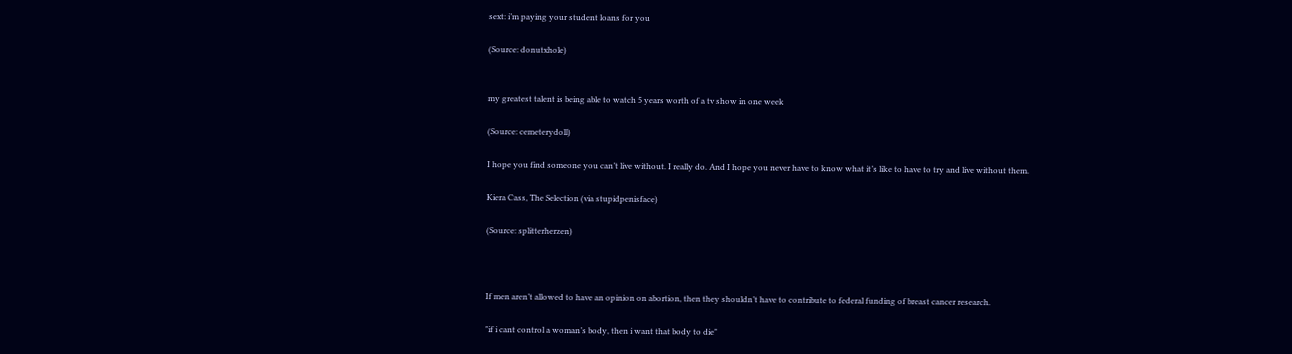sext: i’m paying your student loans for you

(Source: donutxhole)


my greatest talent is being able to watch 5 years worth of a tv show in one week

(Source: cemeterydoll)

I hope you find someone you can’t live without. I really do. And I hope you never have to know what it’s like to have to try and live without them.

Kiera Cass, The Selection (via stupidpenisface)

(Source: splitterherzen)



If men aren’t allowed to have an opinion on abortion, then they shouldn’t have to contribute to federal funding of breast cancer research.

"if i cant control a woman’s body, then i want that body to die"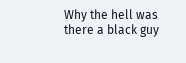Why the hell was there a black guy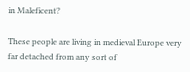in Maleficent?

These people are living in medieval Europe very far detached from any sort of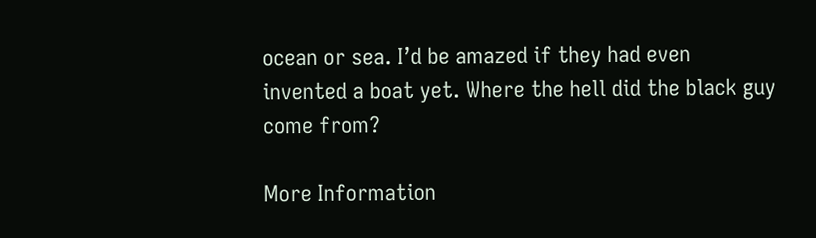ocean or sea. I’d be amazed if they had even invented a boat yet. Where the hell did the black guy come from?

More Information